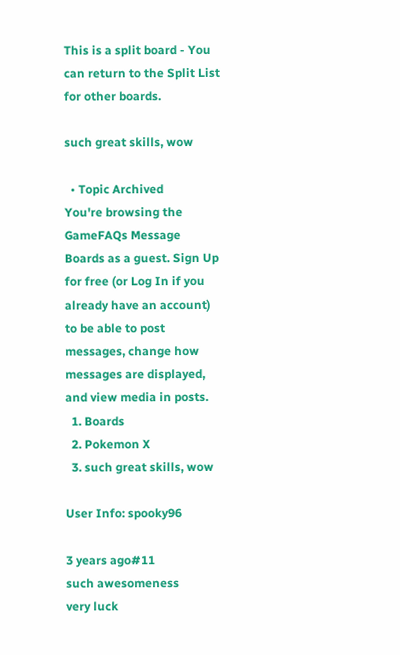This is a split board - You can return to the Split List for other boards.

such great skills, wow

  • Topic Archived
You're browsing the GameFAQs Message Boards as a guest. Sign Up for free (or Log In if you already have an account) to be able to post messages, change how messages are displayed, and view media in posts.
  1. Boards
  2. Pokemon X
  3. such great skills, wow

User Info: spooky96

3 years ago#11
such awesomeness
very luck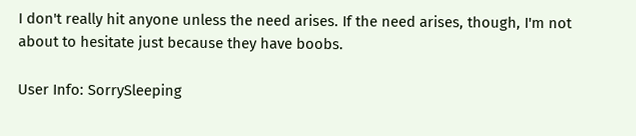I don't really hit anyone unless the need arises. If the need arises, though, I'm not about to hesitate just because they have boobs.

User Info: SorrySleeping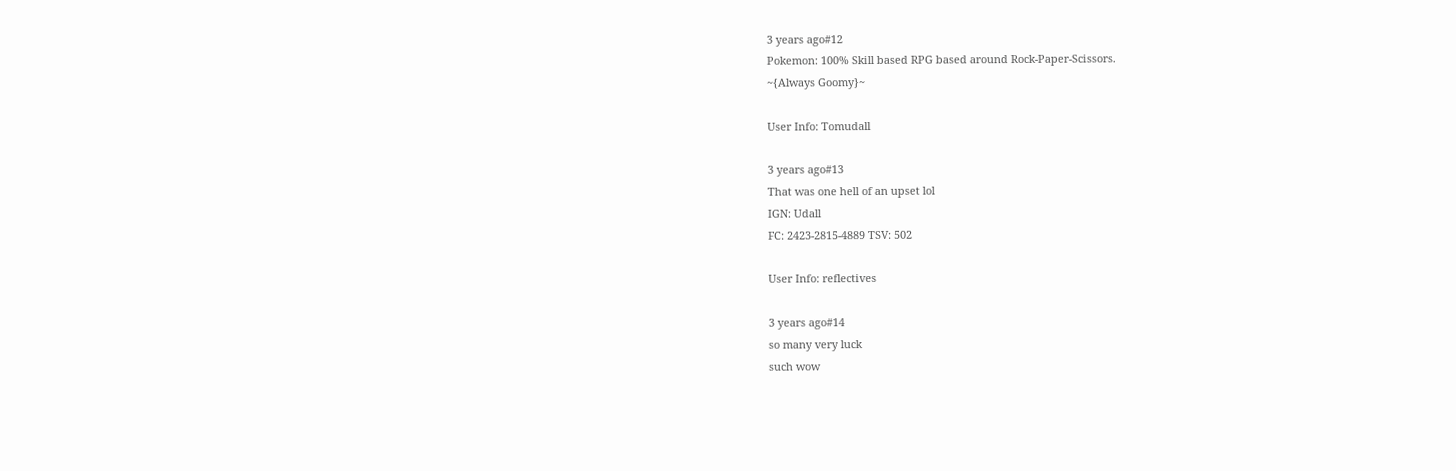3 years ago#12
Pokemon: 100% Skill based RPG based around Rock-Paper-Scissors.
~{Always Goomy}~

User Info: Tomudall

3 years ago#13
That was one hell of an upset lol
IGN: Udall
FC: 2423-2815-4889 TSV: 502

User Info: reflectives

3 years ago#14
so many very luck
such wow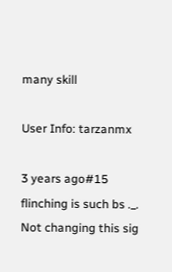many skill

User Info: tarzanmx

3 years ago#15
flinching is such bs ._.
Not changing this sig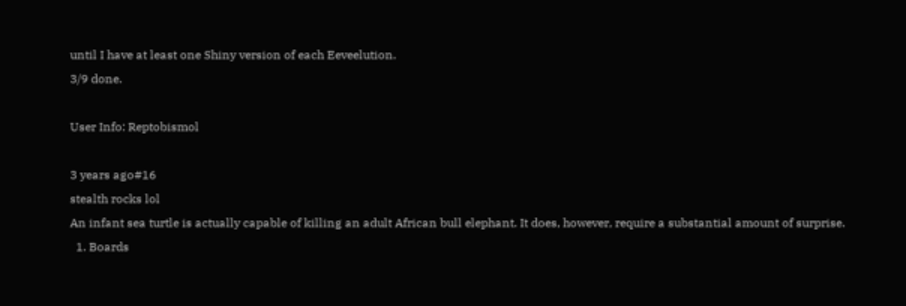until I have at least one Shiny version of each Eeveelution.
3/9 done.

User Info: Reptobismol

3 years ago#16
stealth rocks lol
An infant sea turtle is actually capable of killing an adult African bull elephant. It does, however, require a substantial amount of surprise.
  1. Boards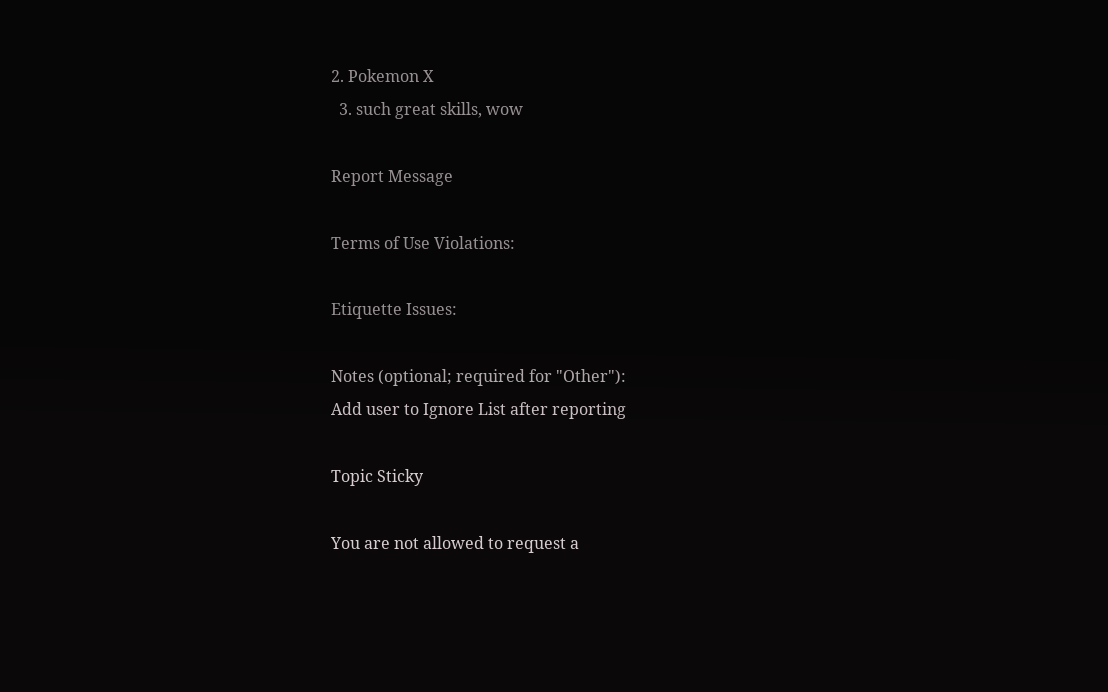2. Pokemon X
  3. such great skills, wow

Report Message

Terms of Use Violations:

Etiquette Issues:

Notes (optional; required for "Other"):
Add user to Ignore List after reporting

Topic Sticky

You are not allowed to request a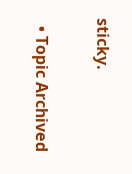sticky.

  • Topic Archived